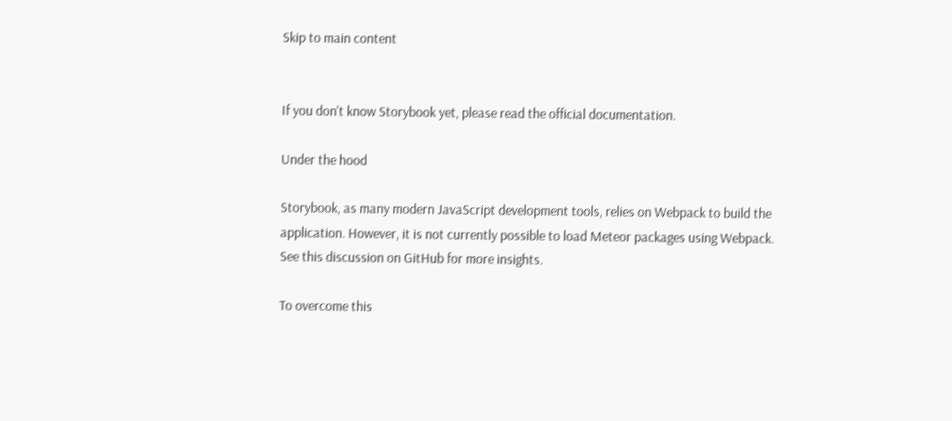Skip to main content


If you don't know Storybook yet, please read the official documentation.

Under the hood

Storybook, as many modern JavaScript development tools, relies on Webpack to build the application. However, it is not currently possible to load Meteor packages using Webpack. See this discussion on GitHub for more insights.

To overcome this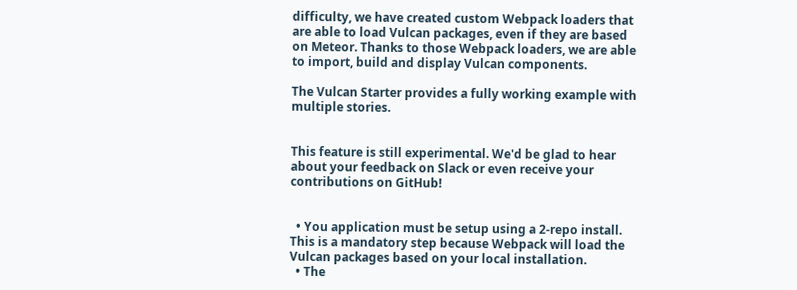difficulty, we have created custom Webpack loaders that are able to load Vulcan packages, even if they are based on Meteor. Thanks to those Webpack loaders, we are able to import, build and display Vulcan components.

The Vulcan Starter provides a fully working example with multiple stories.


This feature is still experimental. We'd be glad to hear about your feedback on Slack or even receive your contributions on GitHub!


  • You application must be setup using a 2-repo install. This is a mandatory step because Webpack will load the Vulcan packages based on your local installation.
  • The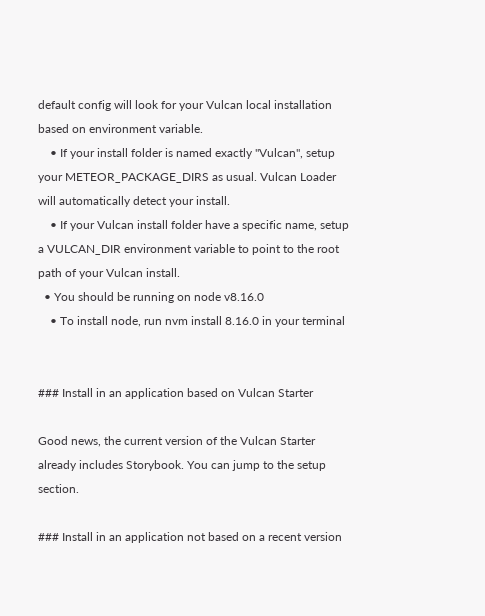default config will look for your Vulcan local installation based on environment variable.
    • If your install folder is named exactly "Vulcan", setup your METEOR_PACKAGE_DIRS as usual. Vulcan Loader will automatically detect your install.
    • If your Vulcan install folder have a specific name, setup a VULCAN_DIR environment variable to point to the root path of your Vulcan install.
  • You should be running on node v8.16.0
    • To install node, run nvm install 8.16.0 in your terminal


### Install in an application based on Vulcan Starter

Good news, the current version of the Vulcan Starter already includes Storybook. You can jump to the setup section.

### Install in an application not based on a recent version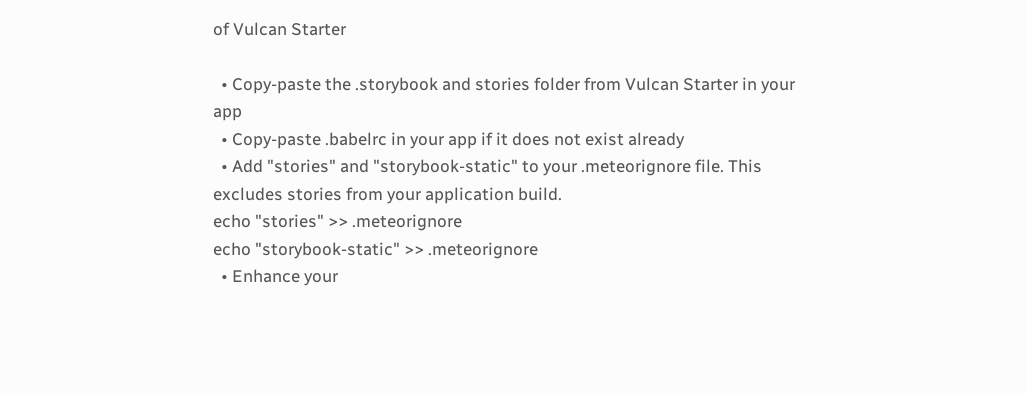of Vulcan Starter

  • Copy-paste the .storybook and stories folder from Vulcan Starter in your app
  • Copy-paste .babelrc in your app if it does not exist already
  • Add "stories" and "storybook-static" to your .meteorignore file. This excludes stories from your application build.
echo "stories" >> .meteorignore
echo "storybook-static" >> .meteorignore
  • Enhance your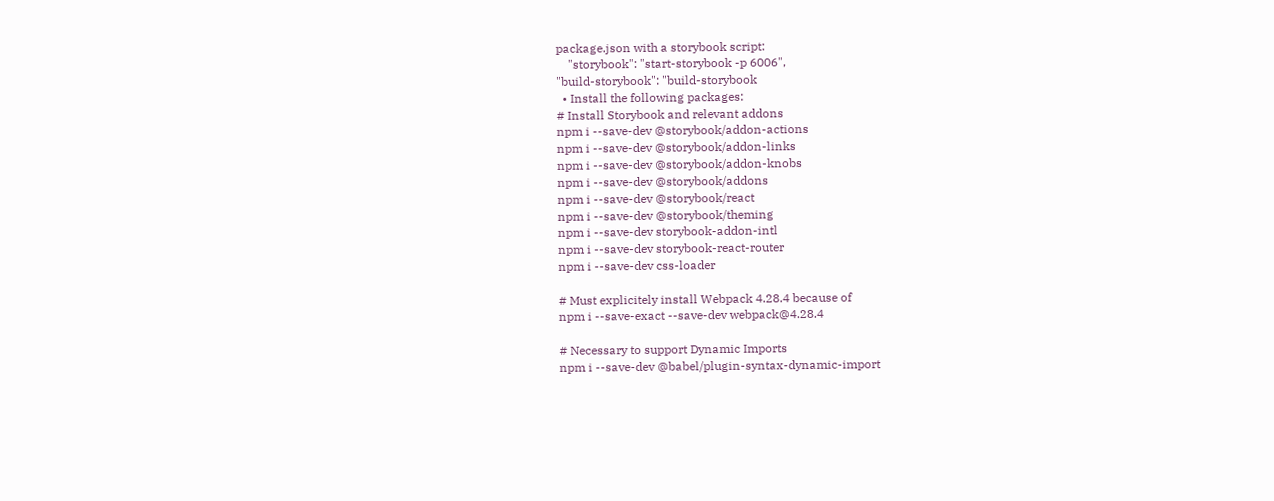package.json with a storybook script:
    "storybook": "start-storybook -p 6006",
"build-storybook": "build-storybook
  • Install the following packages:
# Install Storybook and relevant addons
npm i --save-dev @storybook/addon-actions
npm i --save-dev @storybook/addon-links
npm i --save-dev @storybook/addon-knobs
npm i --save-dev @storybook/addons
npm i --save-dev @storybook/react
npm i --save-dev @storybook/theming
npm i --save-dev storybook-addon-intl
npm i --save-dev storybook-react-router
npm i --save-dev css-loader

# Must explicitely install Webpack 4.28.4 because of
npm i --save-exact --save-dev webpack@4.28.4

# Necessary to support Dynamic Imports
npm i --save-dev @babel/plugin-syntax-dynamic-import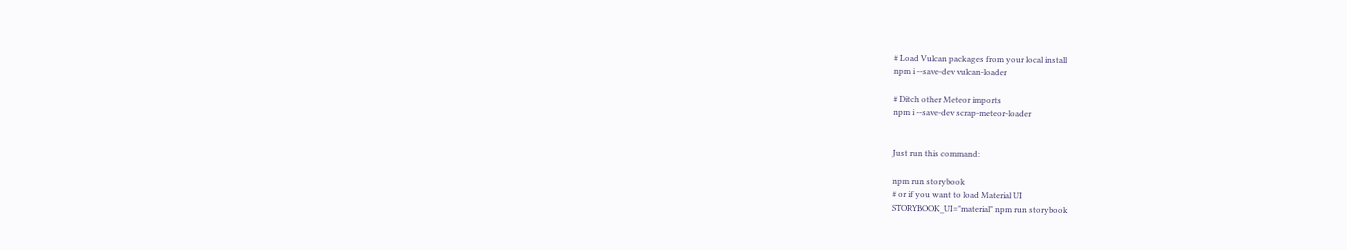# Load Vulcan packages from your local install
npm i --save-dev vulcan-loader

# Ditch other Meteor imports
npm i --save-dev scrap-meteor-loader


Just run this command:

npm run storybook
# or if you want to load Material UI
STORYBOOK_UI="material" npm run storybook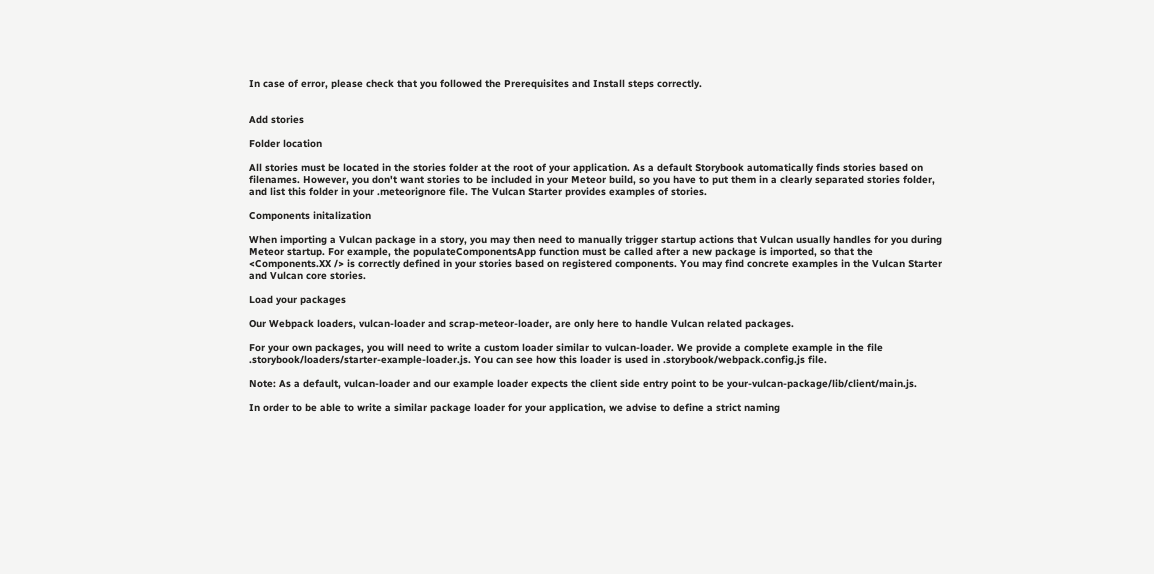In case of error, please check that you followed the Prerequisites and Install steps correctly.


Add stories

Folder location

All stories must be located in the stories folder at the root of your application. As a default Storybook automatically finds stories based on filenames. However, you don't want stories to be included in your Meteor build, so you have to put them in a clearly separated stories folder, and list this folder in your .meteorignore file. The Vulcan Starter provides examples of stories.

Components initalization

When importing a Vulcan package in a story, you may then need to manually trigger startup actions that Vulcan usually handles for you during Meteor startup. For example, the populateComponentsApp function must be called after a new package is imported, so that the <Components.XX /> is correctly defined in your stories based on registered components. You may find concrete examples in the Vulcan Starter and Vulcan core stories.

Load your packages

Our Webpack loaders, vulcan-loader and scrap-meteor-loader, are only here to handle Vulcan related packages.

For your own packages, you will need to write a custom loader similar to vulcan-loader. We provide a complete example in the file .storybook/loaders/starter-example-loader.js. You can see how this loader is used in .storybook/webpack.config.js file.

Note: As a default, vulcan-loader and our example loader expects the client side entry point to be your-vulcan-package/lib/client/main.js.

In order to be able to write a similar package loader for your application, we advise to define a strict naming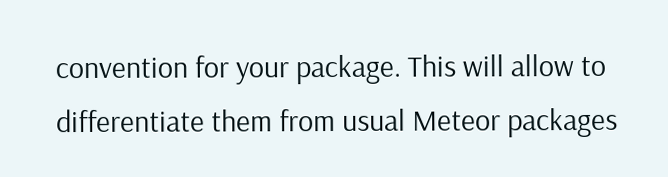convention for your package. This will allow to differentiate them from usual Meteor packages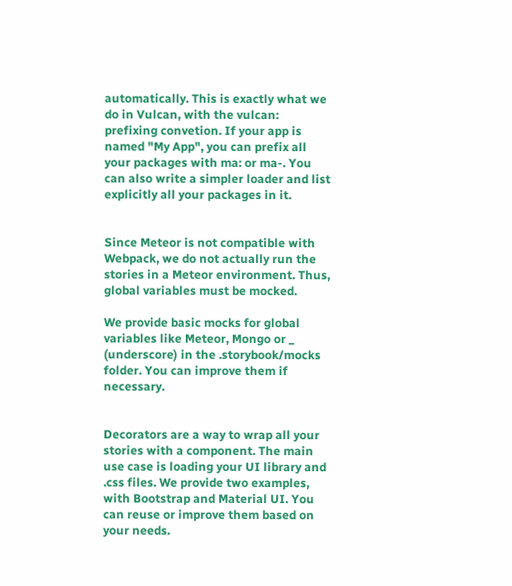automatically. This is exactly what we do in Vulcan, with the vulcan: prefixing convetion. If your app is named "My App", you can prefix all your packages with ma: or ma-. You can also write a simpler loader and list explicitly all your packages in it.


Since Meteor is not compatible with Webpack, we do not actually run the stories in a Meteor environment. Thus, global variables must be mocked.

We provide basic mocks for global variables like Meteor, Mongo or _ (underscore) in the .storybook/mocks folder. You can improve them if necessary.


Decorators are a way to wrap all your stories with a component. The main use case is loading your UI library and .css files. We provide two examples, with Bootstrap and Material UI. You can reuse or improve them based on your needs.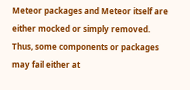Meteor packages and Meteor itself are either mocked or simply removed. Thus, some components or packages may fail either at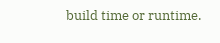build time or runtime.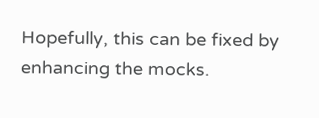Hopefully, this can be fixed by enhancing the mocks.